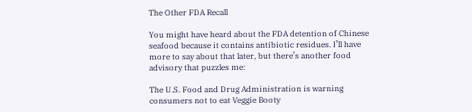The Other FDA Recall

You might have heard about the FDA detention of Chinese seafood because it contains antibiotic residues. I’ll have more to say about that later, but there’s another food advisory that puzzles me:

The U.S. Food and Drug Administration is warning consumers not to eat Veggie Booty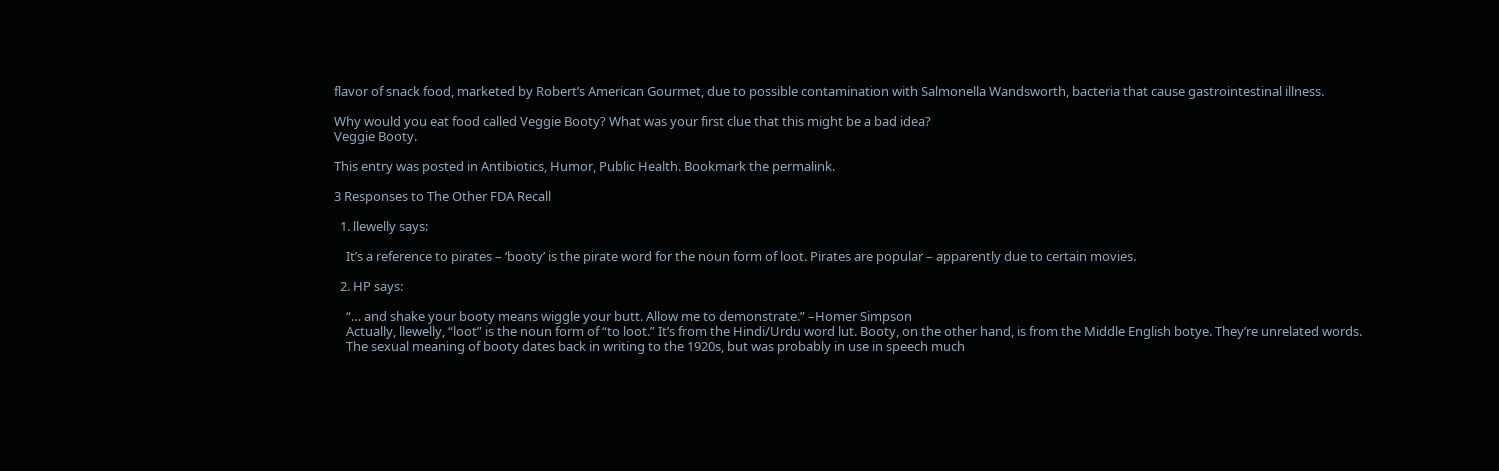flavor of snack food, marketed by Robert’s American Gourmet, due to possible contamination with Salmonella Wandsworth, bacteria that cause gastrointestinal illness.

Why would you eat food called Veggie Booty? What was your first clue that this might be a bad idea?
Veggie Booty.

This entry was posted in Antibiotics, Humor, Public Health. Bookmark the permalink.

3 Responses to The Other FDA Recall

  1. llewelly says:

    It’s a reference to pirates – ‘booty’ is the pirate word for the noun form of loot. Pirates are popular – apparently due to certain movies.

  2. HP says:

    “… and shake your booty means wiggle your butt. Allow me to demonstrate.” –Homer Simpson
    Actually, llewelly, “loot” is the noun form of “to loot.” It’s from the Hindi/Urdu word lut. Booty, on the other hand, is from the Middle English botye. They’re unrelated words.
    The sexual meaning of booty dates back in writing to the 1920s, but was probably in use in speech much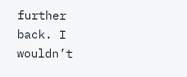further back. I wouldn’t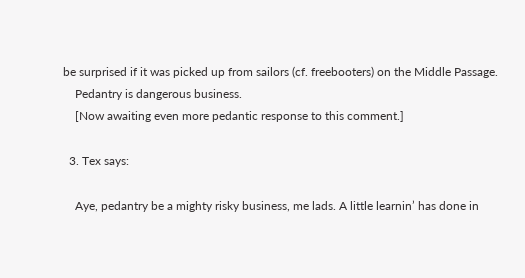be surprised if it was picked up from sailors (cf. freebooters) on the Middle Passage.
    Pedantry is dangerous business.
    [Now awaiting even more pedantic response to this comment.]

  3. Tex says:

    Aye, pedantry be a mighty risky business, me lads. A little learnin’ has done in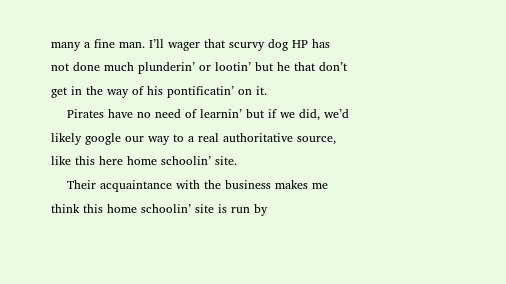many a fine man. I’ll wager that scurvy dog HP has not done much plunderin’ or lootin’ but he that don’t get in the way of his pontificatin’ on it.
    Pirates have no need of learnin’ but if we did, we’d likely google our way to a real authoritative source, like this here home schoolin’ site.
    Their acquaintance with the business makes me think this home schoolin’ site is run by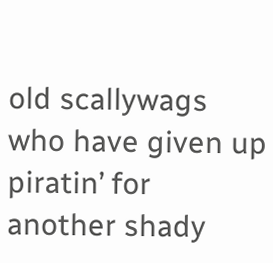old scallywags who have given up piratin’ for another shady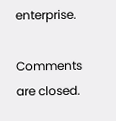enterprise.

Comments are closed.